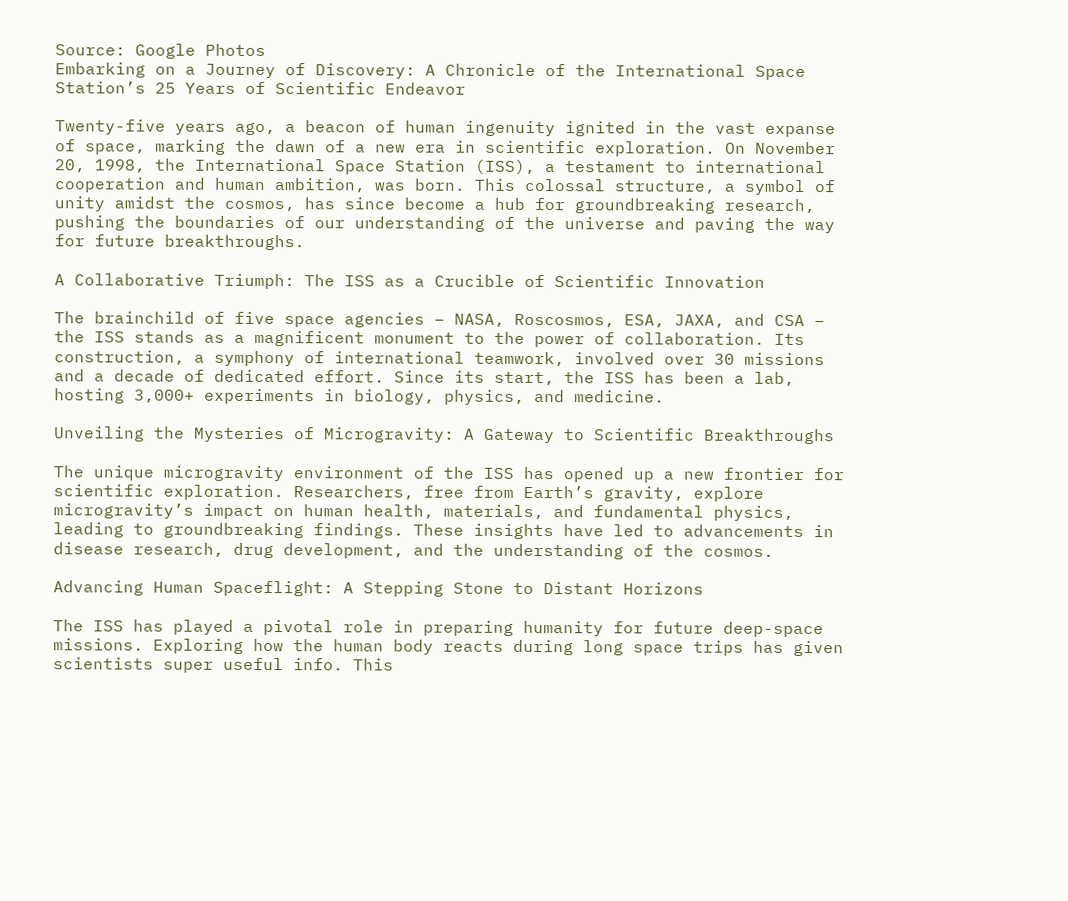Source: Google Photos
Embarking on a Journey of Discovery: A Chronicle of the International Space Station’s 25 Years of Scientific Endeavor

Twenty-five years ago, a beacon of human ingenuity ignited in the vast expanse of space, marking the dawn of a new era in scientific exploration. On November 20, 1998, the International Space Station (ISS), a testament to international cooperation and human ambition, was born. This colossal structure, a symbol of unity amidst the cosmos, has since become a hub for groundbreaking research, pushing the boundaries of our understanding of the universe and paving the way for future breakthroughs.

A Collaborative Triumph: The ISS as a Crucible of Scientific Innovation

The brainchild of five space agencies – NASA, Roscosmos, ESA, JAXA, and CSA – the ISS stands as a magnificent monument to the power of collaboration. Its construction, a symphony of international teamwork, involved over 30 missions and a decade of dedicated effort. Since its start, the ISS has been a lab, hosting 3,000+ experiments in biology, physics, and medicine.

Unveiling the Mysteries of Microgravity: A Gateway to Scientific Breakthroughs

The unique microgravity environment of the ISS has opened up a new frontier for scientific exploration. Researchers, free from Earth’s gravity, explore microgravity’s impact on human health, materials, and fundamental physics, leading to groundbreaking findings. These insights have led to advancements in disease research, drug development, and the understanding of the cosmos.

Advancing Human Spaceflight: A Stepping Stone to Distant Horizons

The ISS has played a pivotal role in preparing humanity for future deep-space missions. Exploring how the human body reacts during long space trips has given scientists super useful info. This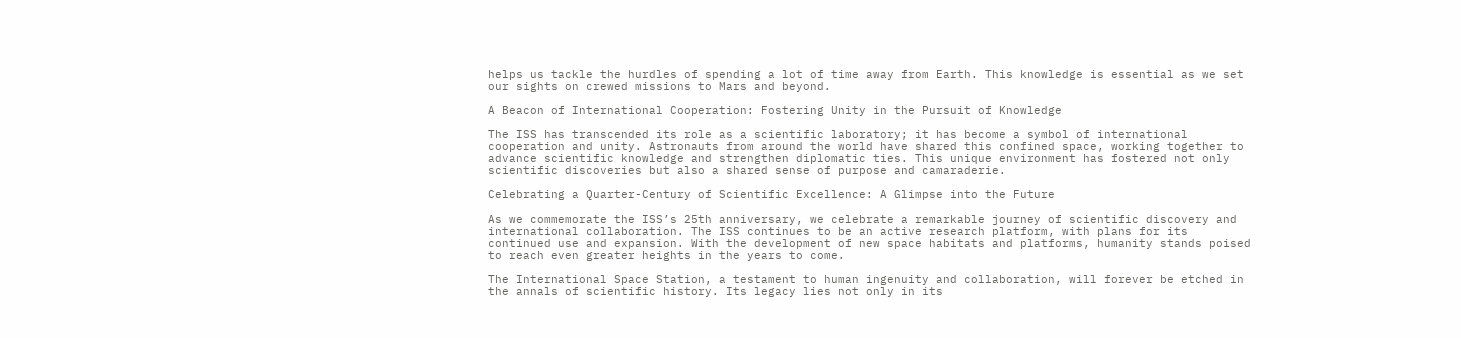helps us tackle the hurdles of spending a lot of time away from Earth. This knowledge is essential as we set our sights on crewed missions to Mars and beyond.

A Beacon of International Cooperation: Fostering Unity in the Pursuit of Knowledge

The ISS has transcended its role as a scientific laboratory; it has become a symbol of international cooperation and unity. Astronauts from around the world have shared this confined space, working together to advance scientific knowledge and strengthen diplomatic ties. This unique environment has fostered not only scientific discoveries but also a shared sense of purpose and camaraderie.

Celebrating a Quarter-Century of Scientific Excellence: A Glimpse into the Future

As we commemorate the ISS’s 25th anniversary, we celebrate a remarkable journey of scientific discovery and international collaboration. The ISS continues to be an active research platform, with plans for its continued use and expansion. With the development of new space habitats and platforms, humanity stands poised to reach even greater heights in the years to come.

The International Space Station, a testament to human ingenuity and collaboration, will forever be etched in the annals of scientific history. Its legacy lies not only in its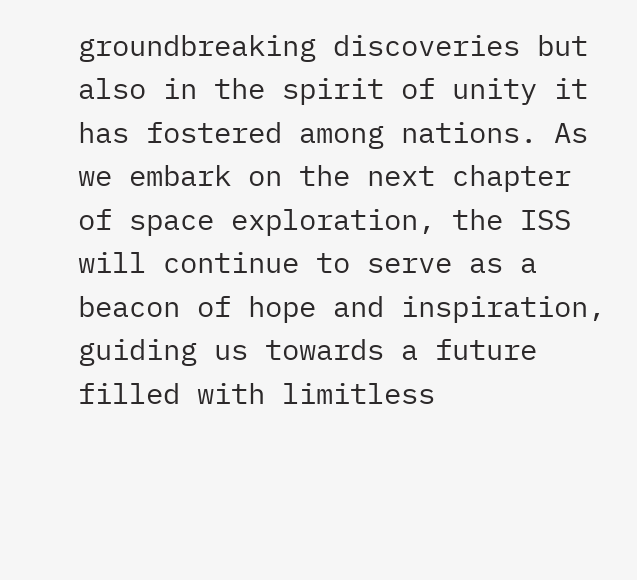groundbreaking discoveries but also in the spirit of unity it has fostered among nations. As we embark on the next chapter of space exploration, the ISS will continue to serve as a beacon of hope and inspiration, guiding us towards a future filled with limitless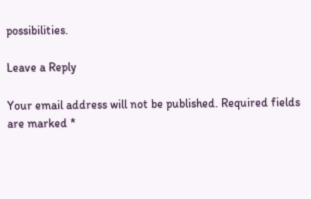possibilities.

Leave a Reply

Your email address will not be published. Required fields are marked *